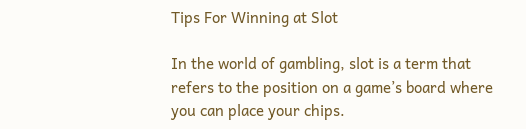Tips For Winning at Slot

In the world of gambling, slot is a term that refers to the position on a game’s board where you can place your chips.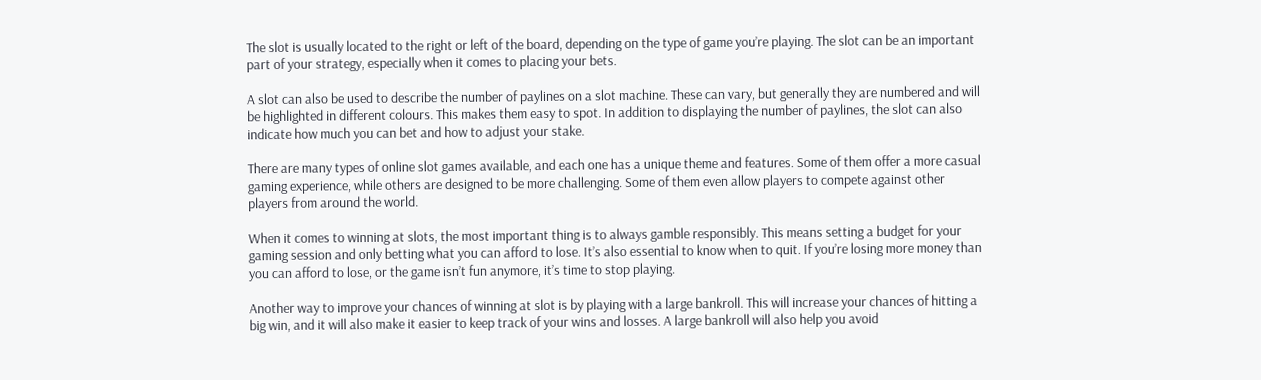The slot is usually located to the right or left of the board, depending on the type of game you’re playing. The slot can be an important part of your strategy, especially when it comes to placing your bets.

A slot can also be used to describe the number of paylines on a slot machine. These can vary, but generally they are numbered and will be highlighted in different colours. This makes them easy to spot. In addition to displaying the number of paylines, the slot can also indicate how much you can bet and how to adjust your stake.

There are many types of online slot games available, and each one has a unique theme and features. Some of them offer a more casual gaming experience, while others are designed to be more challenging. Some of them even allow players to compete against other players from around the world.

When it comes to winning at slots, the most important thing is to always gamble responsibly. This means setting a budget for your gaming session and only betting what you can afford to lose. It’s also essential to know when to quit. If you’re losing more money than you can afford to lose, or the game isn’t fun anymore, it’s time to stop playing.

Another way to improve your chances of winning at slot is by playing with a large bankroll. This will increase your chances of hitting a big win, and it will also make it easier to keep track of your wins and losses. A large bankroll will also help you avoid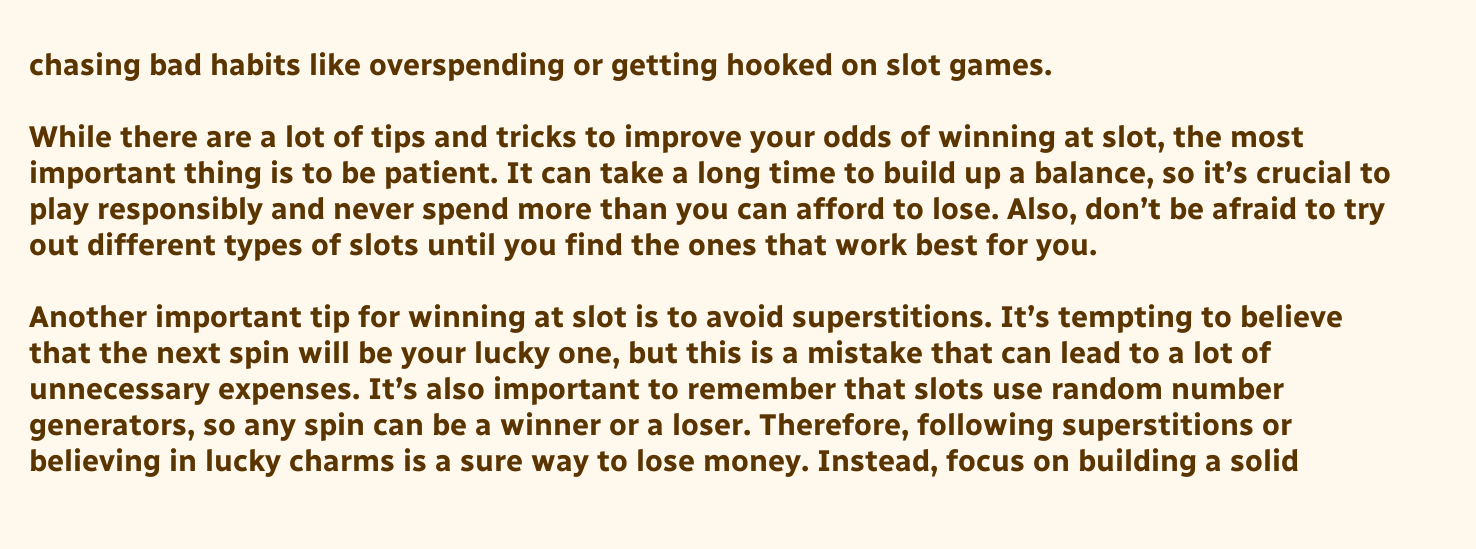chasing bad habits like overspending or getting hooked on slot games.

While there are a lot of tips and tricks to improve your odds of winning at slot, the most important thing is to be patient. It can take a long time to build up a balance, so it’s crucial to play responsibly and never spend more than you can afford to lose. Also, don’t be afraid to try out different types of slots until you find the ones that work best for you.

Another important tip for winning at slot is to avoid superstitions. It’s tempting to believe that the next spin will be your lucky one, but this is a mistake that can lead to a lot of unnecessary expenses. It’s also important to remember that slots use random number generators, so any spin can be a winner or a loser. Therefore, following superstitions or believing in lucky charms is a sure way to lose money. Instead, focus on building a solid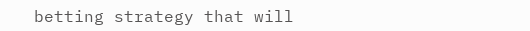betting strategy that will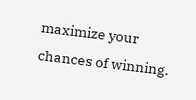maximize your chances of winning.